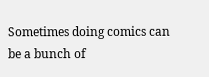Sometimes doing comics can be a bunch of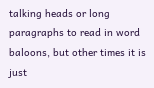talking heads or long paragraphs to read in word baloons, but other times it is just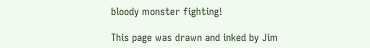bloody monster fighting!

This page was drawn and inked by Jim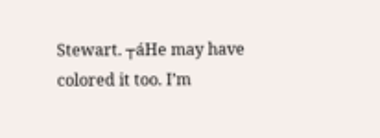Stewart. ┬áHe may have colored it too. I’m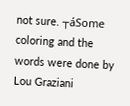not sure. ┬áSome coloring and the words were done by Lou Graziani